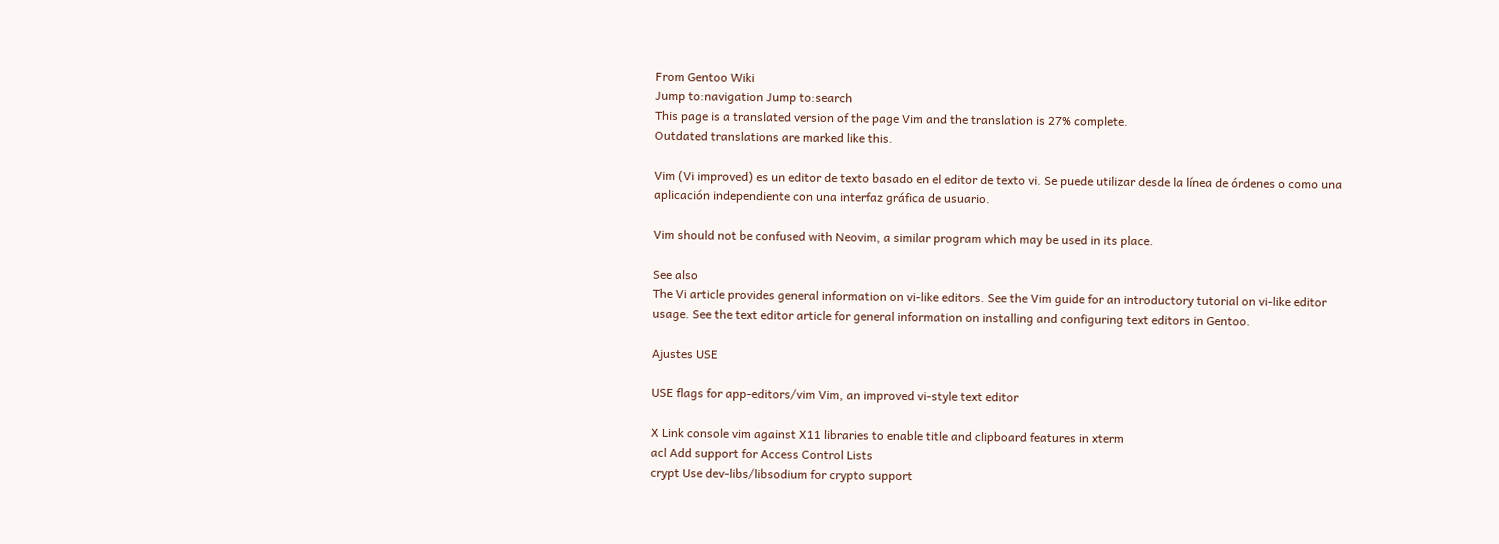From Gentoo Wiki
Jump to:navigation Jump to:search
This page is a translated version of the page Vim and the translation is 27% complete.
Outdated translations are marked like this.

Vim (Vi improved) es un editor de texto basado en el editor de texto vi. Se puede utilizar desde la línea de órdenes o como una aplicación independiente con una interfaz gráfica de usuario.

Vim should not be confused with Neovim, a similar program which may be used in its place.

See also
The Vi article provides general information on vi-like editors. See the Vim guide for an introductory tutorial on vi-like editor usage. See the text editor article for general information on installing and configuring text editors in Gentoo.

Ajustes USE

USE flags for app-editors/vim Vim, an improved vi-style text editor

X Link console vim against X11 libraries to enable title and clipboard features in xterm
acl Add support for Access Control Lists
crypt Use dev-libs/libsodium for crypto support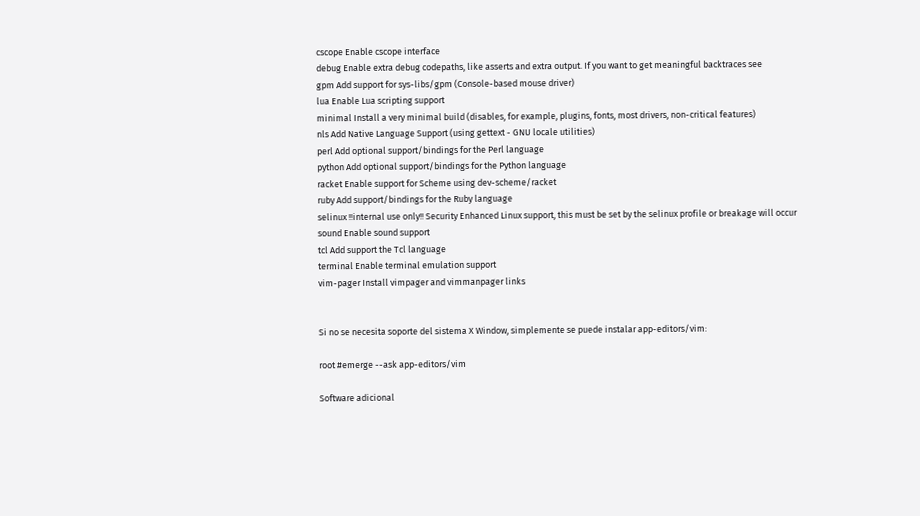cscope Enable cscope interface
debug Enable extra debug codepaths, like asserts and extra output. If you want to get meaningful backtraces see
gpm Add support for sys-libs/gpm (Console-based mouse driver)
lua Enable Lua scripting support
minimal Install a very minimal build (disables, for example, plugins, fonts, most drivers, non-critical features)
nls Add Native Language Support (using gettext - GNU locale utilities)
perl Add optional support/bindings for the Perl language
python Add optional support/bindings for the Python language
racket Enable support for Scheme using dev-scheme/racket
ruby Add support/bindings for the Ruby language
selinux !!internal use only!! Security Enhanced Linux support, this must be set by the selinux profile or breakage will occur
sound Enable sound support
tcl Add support the Tcl language
terminal Enable terminal emulation support
vim-pager Install vimpager and vimmanpager links


Si no se necesita soporte del sistema X Window, simplemente se puede instalar app-editors/vim:

root #emerge --ask app-editors/vim

Software adicional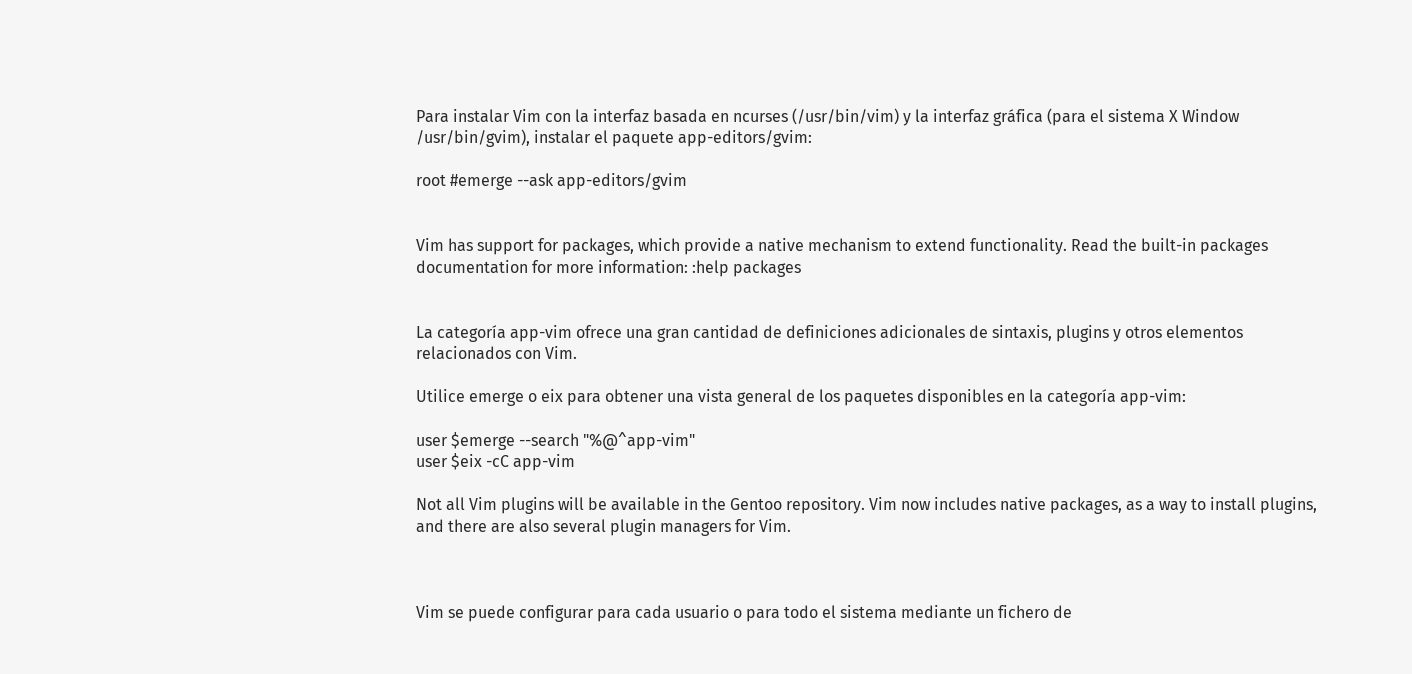Para instalar Vim con la interfaz basada en ncurses (/usr/bin/vim) y la interfaz gráfica (para el sistema X Window /usr/bin/gvim), instalar el paquete app-editors/gvim:

root #emerge --ask app-editors/gvim


Vim has support for packages, which provide a native mechanism to extend functionality. Read the built-in packages documentation for more information: :help packages


La categoría app-vim ofrece una gran cantidad de definiciones adicionales de sintaxis, plugins y otros elementos relacionados con Vim.

Utilice emerge o eix para obtener una vista general de los paquetes disponibles en la categoría app-vim:

user $emerge --search "%@^app-vim"
user $eix -cC app-vim

Not all Vim plugins will be available in the Gentoo repository. Vim now includes native packages, as a way to install plugins, and there are also several plugin managers for Vim.



Vim se puede configurar para cada usuario o para todo el sistema mediante un fichero de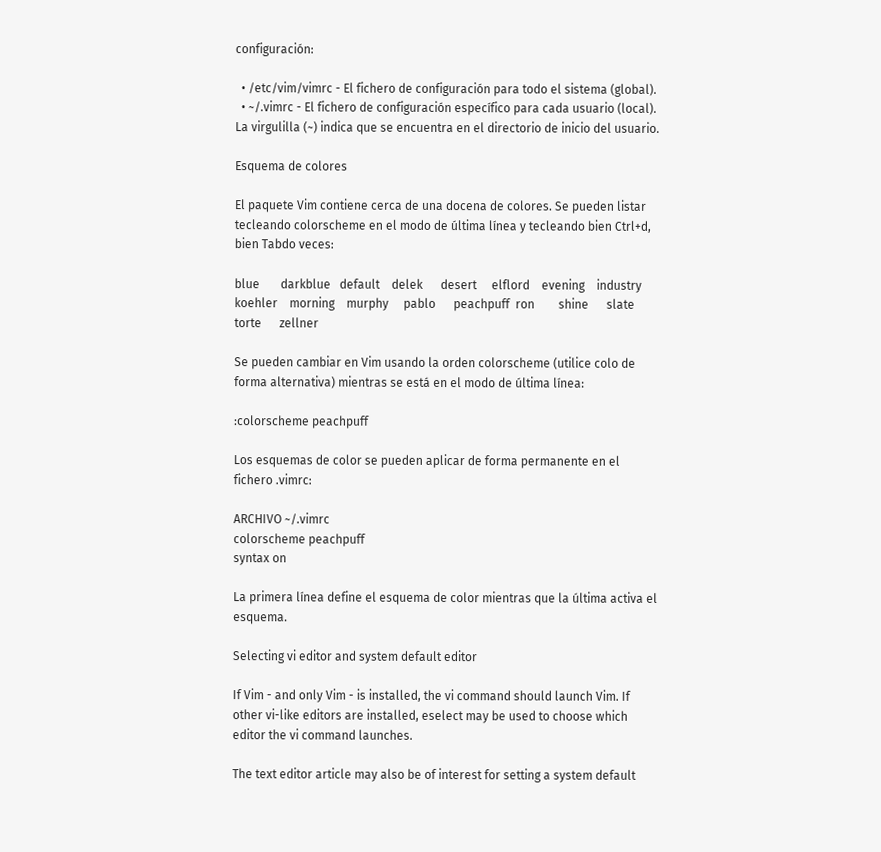configuración:

  • /etc/vim/vimrc - El fichero de configuración para todo el sistema (global).
  • ~/.vimrc - El fichero de configuración específico para cada usuario (local). La virgulilla (~) indica que se encuentra en el directorio de inicio del usuario.

Esquema de colores

El paquete Vim contiene cerca de una docena de colores. Se pueden listar tecleando colorscheme en el modo de última línea y tecleando bien Ctrl+d, bien Tabdo veces:

blue       darkblue   default    delek      desert     elflord    evening    industry   koehler    morning    murphy     pablo      peachpuff  ron        shine      slate      torte      zellner

Se pueden cambiar en Vim usando la orden colorscheme (utilice colo de forma alternativa) mientras se está en el modo de última línea:

:colorscheme peachpuff

Los esquemas de color se pueden aplicar de forma permanente en el fichero .vimrc:

ARCHIVO ~/.vimrc
colorscheme peachpuff
syntax on

La primera línea define el esquema de color mientras que la última activa el esquema.

Selecting vi editor and system default editor

If Vim - and only Vim - is installed, the vi command should launch Vim. If other vi-like editors are installed, eselect may be used to choose which editor the vi command launches.

The text editor article may also be of interest for setting a system default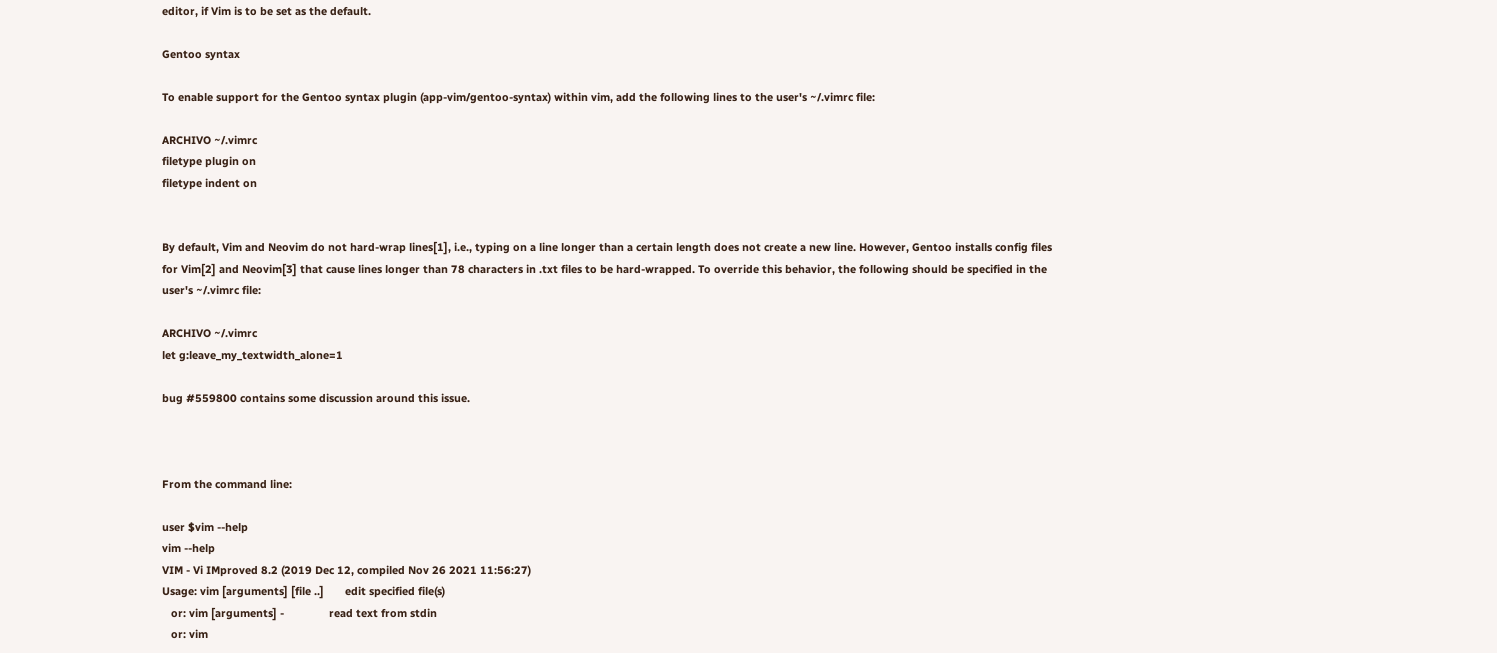editor, if Vim is to be set as the default.

Gentoo syntax

To enable support for the Gentoo syntax plugin (app-vim/gentoo-syntax) within vim, add the following lines to the user's ~/.vimrc file:

ARCHIVO ~/.vimrc
filetype plugin on
filetype indent on


By default, Vim and Neovim do not hard-wrap lines[1], i.e., typing on a line longer than a certain length does not create a new line. However, Gentoo installs config files for Vim[2] and Neovim[3] that cause lines longer than 78 characters in .txt files to be hard-wrapped. To override this behavior, the following should be specified in the user's ~/.vimrc file:

ARCHIVO ~/.vimrc
let g:leave_my_textwidth_alone=1

bug #559800 contains some discussion around this issue.



From the command line:

user $vim --help
vim --help
VIM - Vi IMproved 8.2 (2019 Dec 12, compiled Nov 26 2021 11:56:27)
Usage: vim [arguments] [file ..]       edit specified file(s)
   or: vim [arguments] -               read text from stdin
   or: vim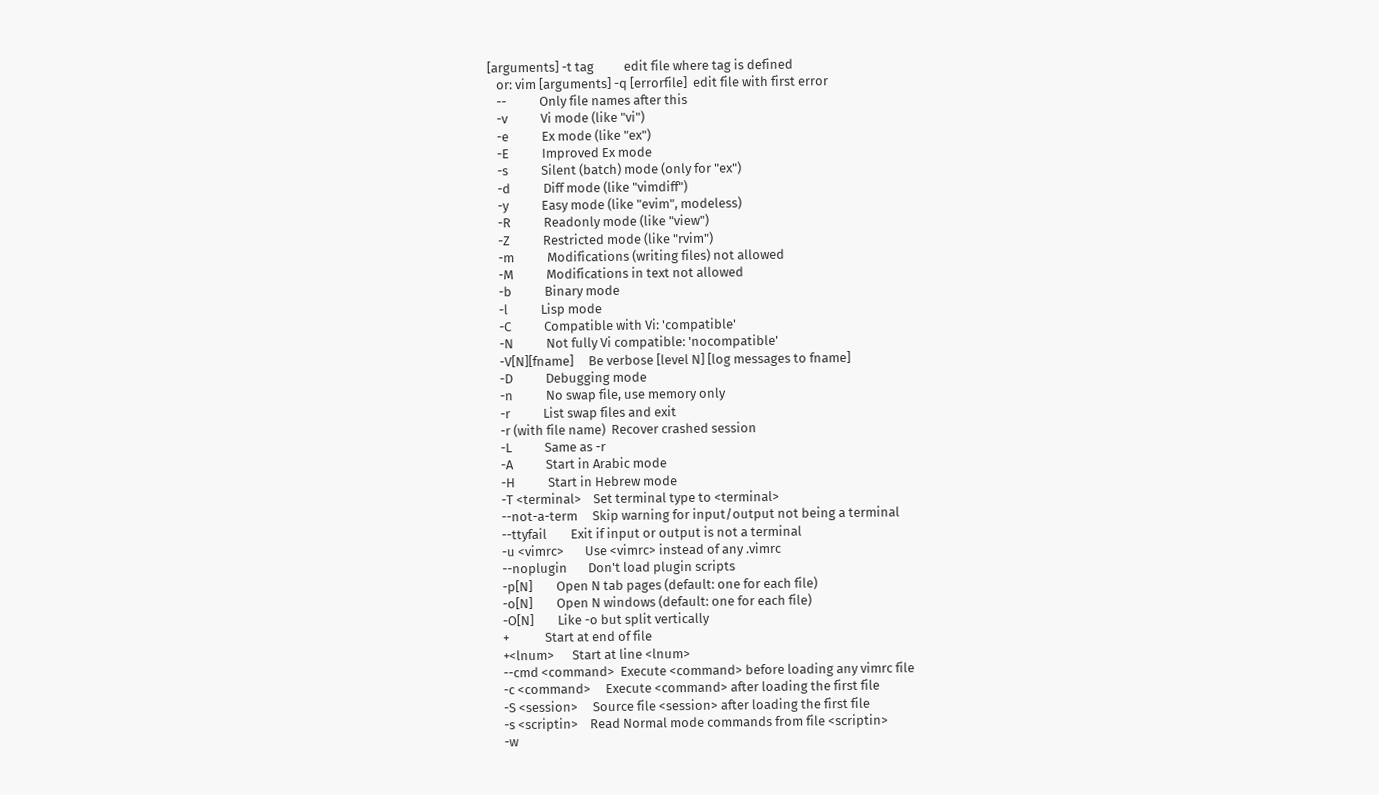[arguments] -t tag          edit file where tag is defined
   or: vim [arguments] -q [errorfile]  edit file with first error
   --           Only file names after this
   -v           Vi mode (like "vi")
   -e           Ex mode (like "ex")
   -E           Improved Ex mode
   -s           Silent (batch) mode (only for "ex")
   -d           Diff mode (like "vimdiff")
   -y           Easy mode (like "evim", modeless)
   -R           Readonly mode (like "view")
   -Z           Restricted mode (like "rvim")
   -m           Modifications (writing files) not allowed
   -M           Modifications in text not allowed
   -b           Binary mode
   -l           Lisp mode
   -C           Compatible with Vi: 'compatible'
   -N           Not fully Vi compatible: 'nocompatible'
   -V[N][fname]     Be verbose [level N] [log messages to fname]
   -D           Debugging mode
   -n           No swap file, use memory only
   -r           List swap files and exit
   -r (with file name)  Recover crashed session
   -L           Same as -r
   -A           Start in Arabic mode
   -H           Start in Hebrew mode
   -T <terminal>    Set terminal type to <terminal>
   --not-a-term     Skip warning for input/output not being a terminal
   --ttyfail        Exit if input or output is not a terminal
   -u <vimrc>       Use <vimrc> instead of any .vimrc
   --noplugin       Don't load plugin scripts
   -p[N]        Open N tab pages (default: one for each file)
   -o[N]        Open N windows (default: one for each file)
   -O[N]        Like -o but split vertically
   +            Start at end of file
   +<lnum>      Start at line <lnum>
   --cmd <command>  Execute <command> before loading any vimrc file
   -c <command>     Execute <command> after loading the first file
   -S <session>     Source file <session> after loading the first file
   -s <scriptin>    Read Normal mode commands from file <scriptin>
   -w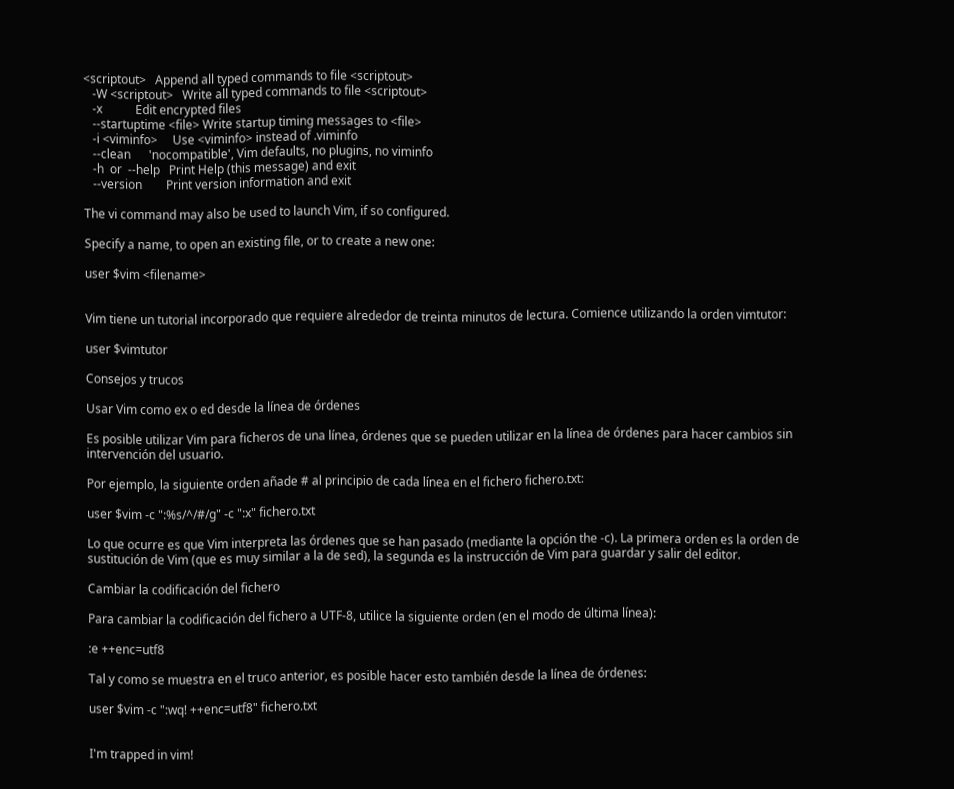<scriptout>   Append all typed commands to file <scriptout>
   -W <scriptout>   Write all typed commands to file <scriptout>
   -x           Edit encrypted files
   --startuptime <file> Write startup timing messages to <file>
   -i <viminfo>     Use <viminfo> instead of .viminfo
   --clean      'nocompatible', Vim defaults, no plugins, no viminfo
   -h  or  --help   Print Help (this message) and exit
   --version        Print version information and exit

The vi command may also be used to launch Vim, if so configured.

Specify a name, to open an existing file, or to create a new one:

user $vim <filename>


Vim tiene un tutorial incorporado que requiere alrededor de treinta minutos de lectura. Comience utilizando la orden vimtutor:

user $vimtutor

Consejos y trucos

Usar Vim como ex o ed desde la línea de órdenes

Es posible utilizar Vim para ficheros de una línea, órdenes que se pueden utilizar en la línea de órdenes para hacer cambios sin intervención del usuario.

Por ejemplo, la siguiente orden añade # al principio de cada línea en el fichero fichero.txt:

user $vim -c ":%s/^/#/g" -c ":x" fichero.txt

Lo que ocurre es que Vim interpreta las órdenes que se han pasado (mediante la opción the -c). La primera orden es la orden de sustitución de Vim (que es muy similar a la de sed), la segunda es la instrucción de Vim para guardar y salir del editor.

Cambiar la codificación del fichero

Para cambiar la codificación del fichero a UTF-8, utilice la siguiente orden (en el modo de última línea):

:e ++enc=utf8

Tal y como se muestra en el truco anterior, es posible hacer esto también desde la línea de órdenes:

user $vim -c ":wq! ++enc=utf8" fichero.txt


I'm trapped in vim!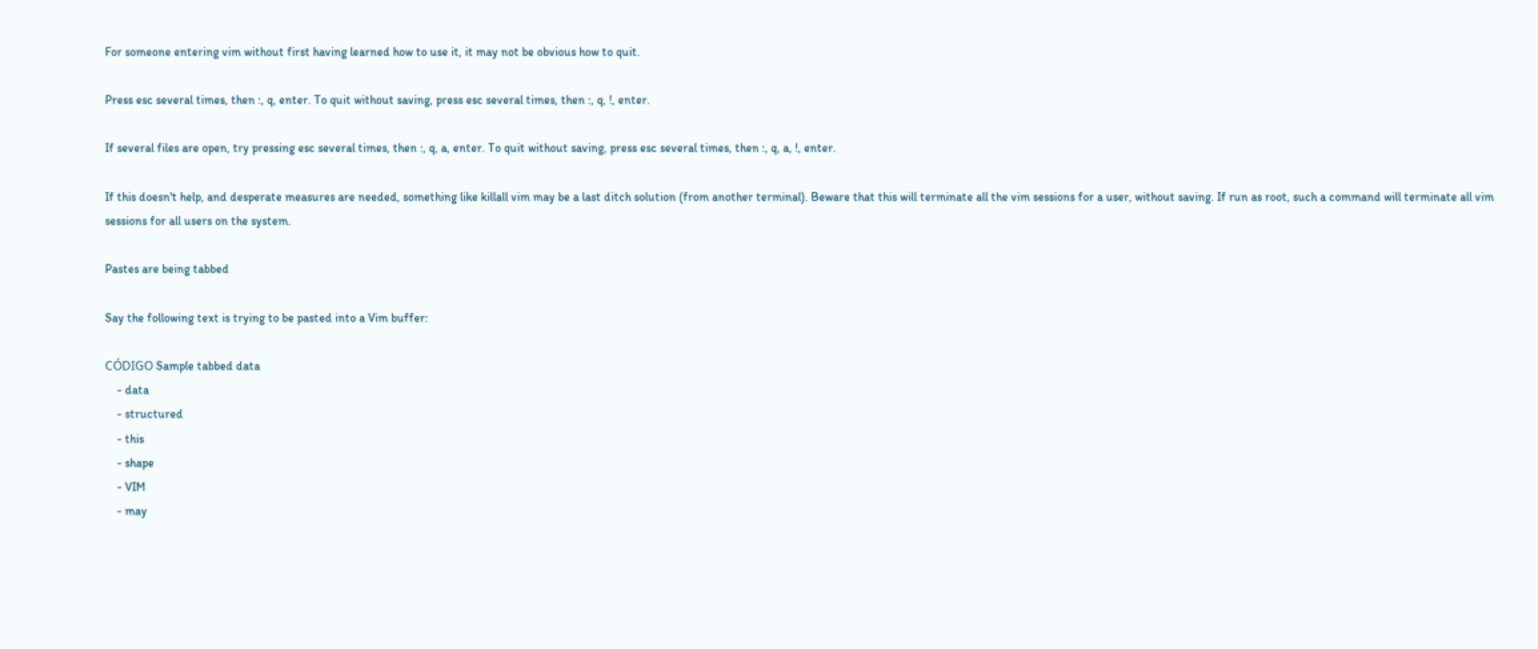For someone entering vim without first having learned how to use it, it may not be obvious how to quit.

Press esc several times, then :, q, enter. To quit without saving, press esc several times, then :, q, !, enter.

If several files are open, try pressing esc several times, then :, q, a, enter. To quit without saving, press esc several times, then :, q, a, !, enter.

If this doesn't help, and desperate measures are needed, something like killall vim may be a last ditch solution (from another terminal). Beware that this will terminate all the vim sessions for a user, without saving. If run as root, such a command will terminate all vim sessions for all users on the system.

Pastes are being tabbed

Say the following text is trying to be pasted into a Vim buffer:

CÓDIGO Sample tabbed data
    - data
    - structured
    - this
    - shape
    - VIM
    - may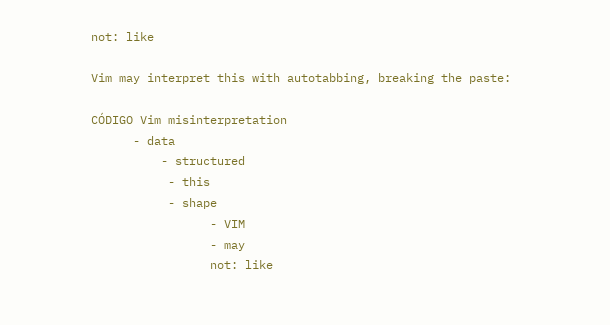not: like

Vim may interpret this with autotabbing, breaking the paste:

CÓDIGO Vim misinterpretation
      - data
          - structured
           - this
           - shape
                 - VIM
                 - may
                 not: like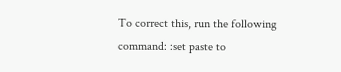To correct this, run the following command: :set paste to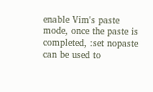enable Vim's paste mode, once the paste is completed, :set nopaste can be used to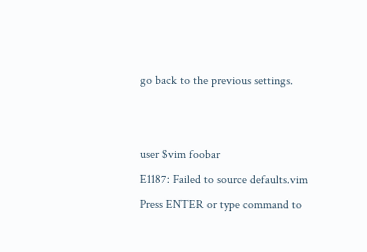go back to the previous settings.


user $vim foobar
E1187: Failed to source defaults.vim
Press ENTER or type command to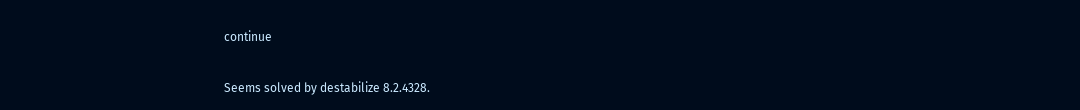continue

Seems solved by destabilize 8.2.4328.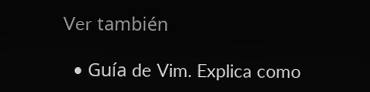Ver también

  • Guía de Vim. Explica como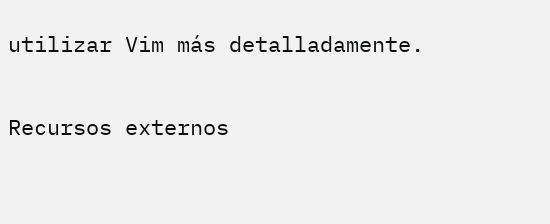utilizar Vim más detalladamente.

Recursos externos